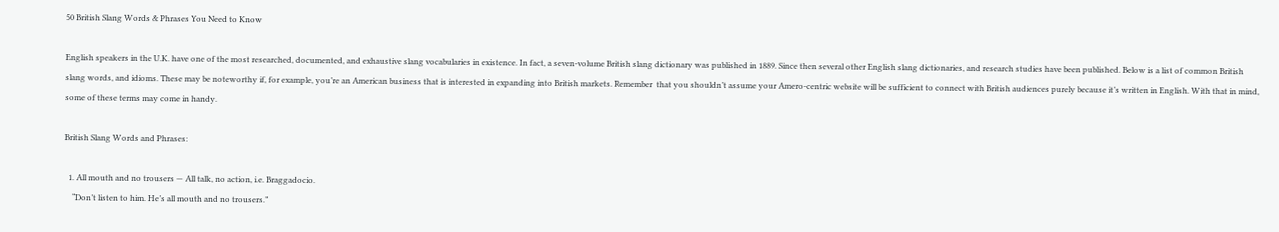50 British Slang Words & Phrases You Need to Know

English speakers in the U.K. have one of the most researched, documented, and exhaustive slang vocabularies in existence. In fact, a seven-volume British slang dictionary was published in 1889. Since then several other English slang dictionaries, and research studies have been published. Below is a list of common British slang words, and idioms. These may be noteworthy if, for example, you’re an American business that is interested in expanding into British markets. Remember  that you shouldn’t assume your Amero-centric website will be sufficient to connect with British audiences purely because it’s written in English. With that in mind, some of these terms may come in handy.

British Slang Words and Phrases:

  1. All mouth and no trousers — All talk, no action, i.e. Braggadocio.
    “Don’t listen to him. He’s all mouth and no trousers.”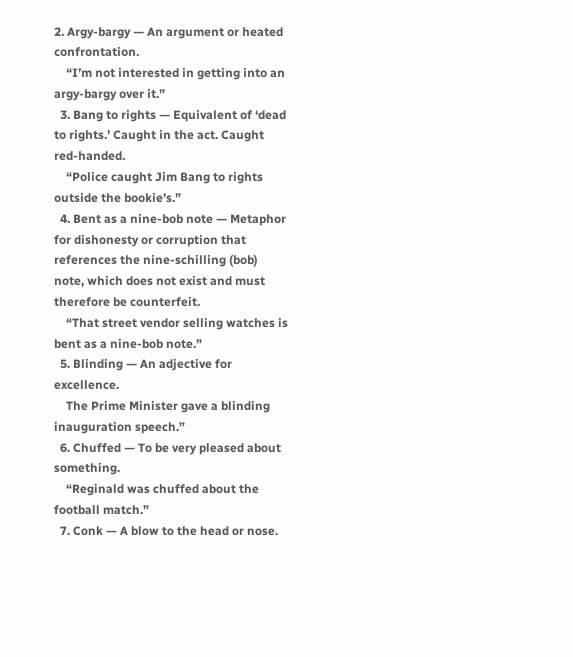2. Argy-bargy — An argument or heated confrontation.
    “I’m not interested in getting into an argy-bargy over it.”
  3. Bang to rights — Equivalent of ‘dead to rights.’ Caught in the act. Caught red-handed.
    “Police caught Jim Bang to rights outside the bookie’s.”
  4. Bent as a nine-bob note — Metaphor for dishonesty or corruption that references the nine-schilling (bob) note, which does not exist and must therefore be counterfeit.
    “That street vendor selling watches is bent as a nine-bob note.”
  5. Blinding — An adjective for excellence.
    The Prime Minister gave a blinding inauguration speech.”
  6. Chuffed — To be very pleased about something.
    “Reginald was chuffed about the football match.”
  7. Conk — A blow to the head or nose.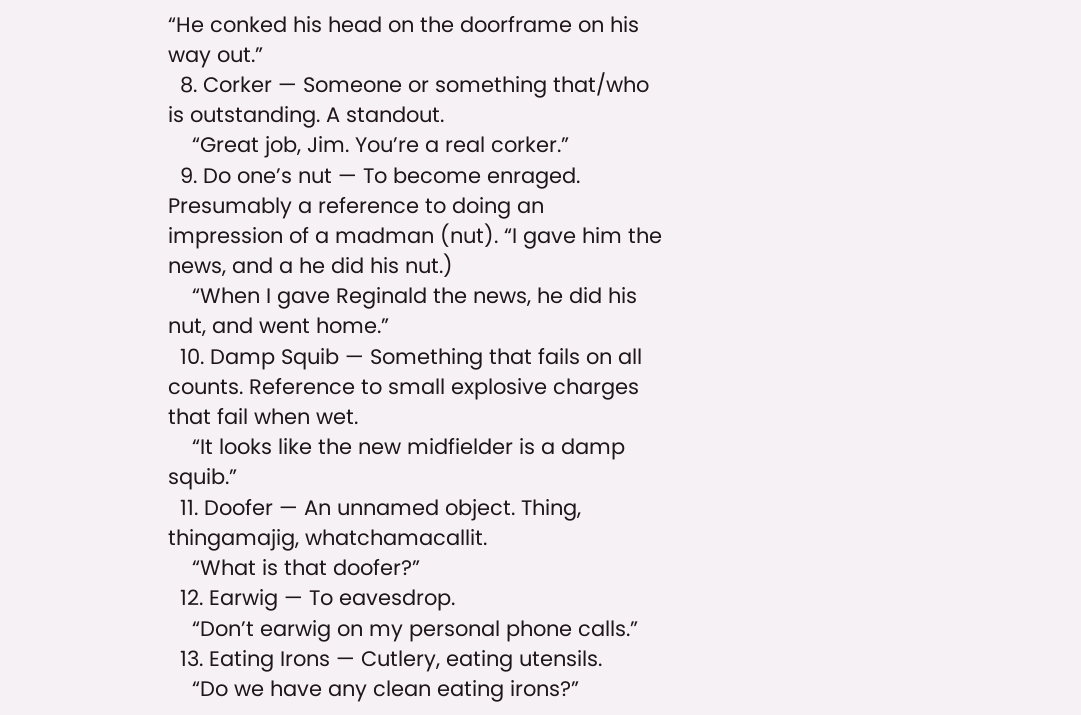“He conked his head on the doorframe on his way out.”
  8. Corker — Someone or something that/who is outstanding. A standout.
    “Great job, Jim. You’re a real corker.”
  9. Do one’s nut — To become enraged. Presumably a reference to doing an impression of a madman (nut). “I gave him the news, and a he did his nut.)
    “When I gave Reginald the news, he did his nut, and went home.”
  10. Damp Squib — Something that fails on all counts. Reference to small explosive charges that fail when wet.
    “It looks like the new midfielder is a damp squib.”
  11. Doofer — An unnamed object. Thing, thingamajig, whatchamacallit.
    “What is that doofer?”
  12. Earwig — To eavesdrop.
    “Don’t earwig on my personal phone calls.”
  13. Eating Irons — Cutlery, eating utensils.
    “Do we have any clean eating irons?”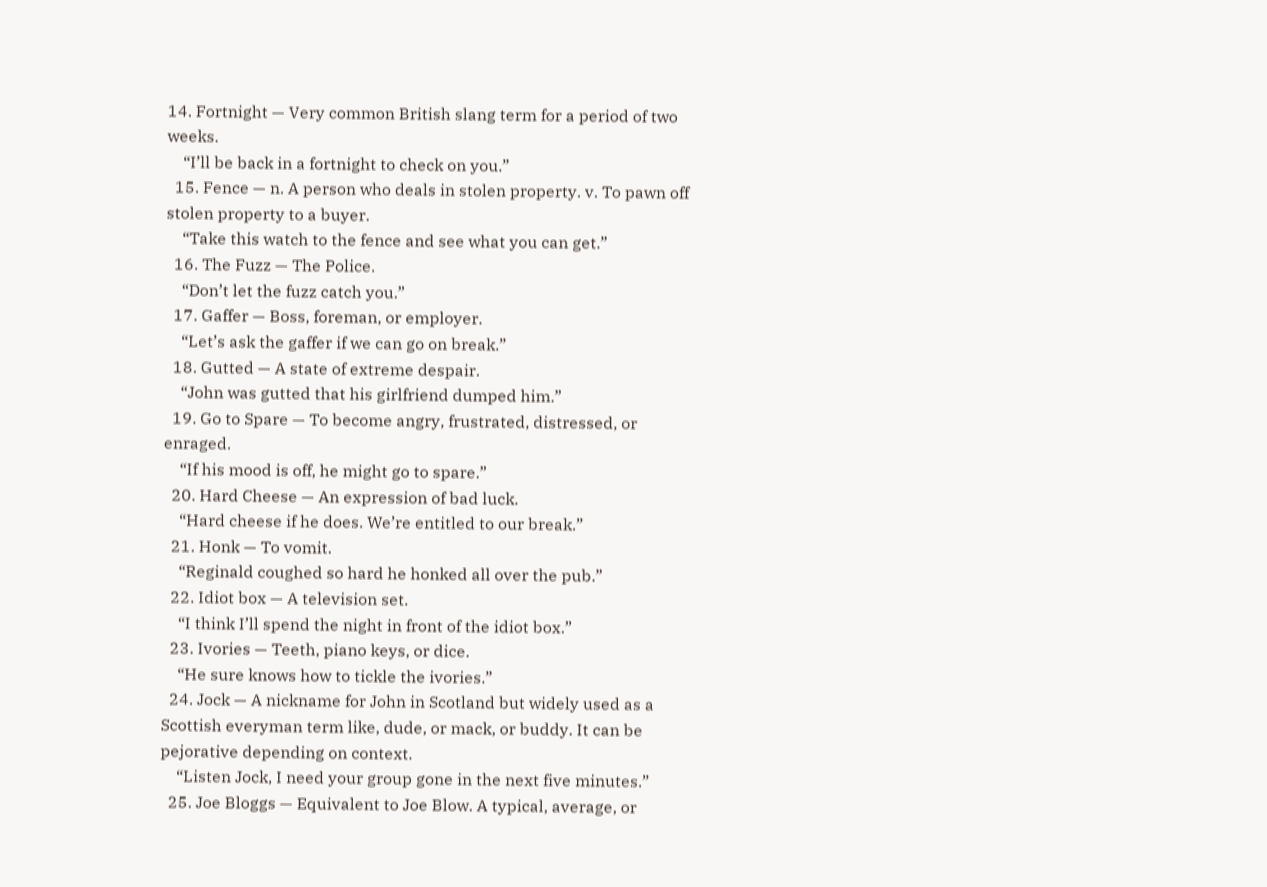14. Fortnight — Very common British slang term for a period of two weeks.
    “I’ll be back in a fortnight to check on you.”
  15. Fence — n. A person who deals in stolen property. v. To pawn off stolen property to a buyer.
    “Take this watch to the fence and see what you can get.”
  16. The Fuzz — The Police.
    “Don’t let the fuzz catch you.”
  17. Gaffer — Boss, foreman, or employer.
    “Let’s ask the gaffer if we can go on break.”
  18. Gutted — A state of extreme despair.
    “John was gutted that his girlfriend dumped him.”
  19. Go to Spare — To become angry, frustrated, distressed, or enraged.
    “If his mood is off, he might go to spare.”
  20. Hard Cheese — An expression of bad luck.
    “Hard cheese if he does. We’re entitled to our break.”
  21. Honk — To vomit.
    “Reginald coughed so hard he honked all over the pub.”
  22. Idiot box — A television set.
    “I think I’ll spend the night in front of the idiot box.”
  23. Ivories — Teeth, piano keys, or dice.
    “He sure knows how to tickle the ivories.”
  24. Jock — A nickname for John in Scotland but widely used as a Scottish everyman term like, dude, or mack, or buddy. It can be pejorative depending on context.
    “Listen Jock, I need your group gone in the next five minutes.”
  25. Joe Bloggs — Equivalent to Joe Blow. A typical, average, or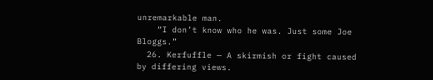unremarkable man.
    “I don’t know who he was. Just some Joe Bloggs.”
  26. Kerfuffle — A skirmish or fight caused by differing views.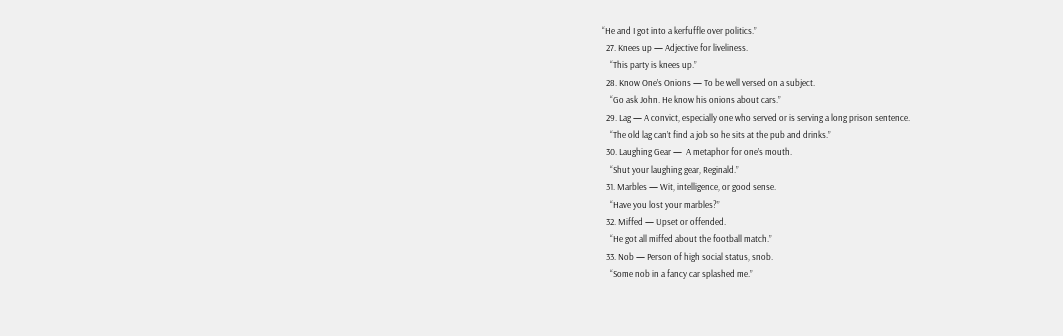“He and I got into a kerfuffle over politics.”
  27. Knees up — Adjective for liveliness.
    “This party is knees up.”
  28. Know One’s Onions — To be well versed on a subject.
    “Go ask John. He know his onions about cars.”
  29. Lag — A convict, especially one who served or is serving a long prison sentence.
    “The old lag can’t find a job so he sits at the pub and drinks.”
  30. Laughing Gear —  A metaphor for one’s mouth.
    “Shut your laughing gear, Reginald.”
  31. Marbles — Wit, intelligence, or good sense.
    “Have you lost your marbles?”
  32. Miffed — Upset or offended.
    “He got all miffed about the football match.”
  33. Nob — Person of high social status, snob.
    “Some nob in a fancy car splashed me.”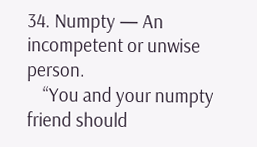34. Numpty — An incompetent or unwise person.
    “You and your numpty friend should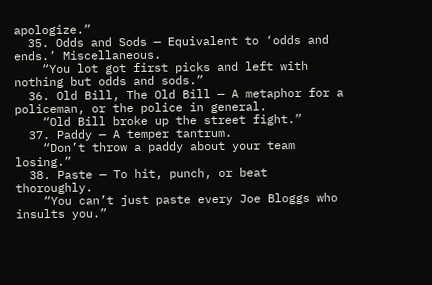apologize.”
  35. Odds and Sods — Equivalent to ‘odds and ends.’ Miscellaneous.
    “You lot got first picks and left with nothing but odds and sods.”
  36. Old Bill, The Old Bill — A metaphor for a policeman, or the police in general.
    “Old Bill broke up the street fight.”
  37. Paddy — A temper tantrum.
    “Don’t throw a paddy about your team losing.”
  38. Paste — To hit, punch, or beat thoroughly.
    “You can’t just paste every Joe Bloggs who insults you.”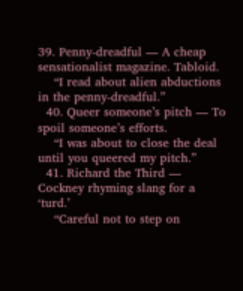39. Penny-dreadful — A cheap sensationalist magazine. Tabloid.
    “I read about alien abductions in the penny-dreadful.”
  40. Queer someone’s pitch — To spoil someone’s efforts.
    “I was about to close the deal until you queered my pitch.”
  41. Richard the Third — Cockney rhyming slang for a ‘turd.’
    “Careful not to step on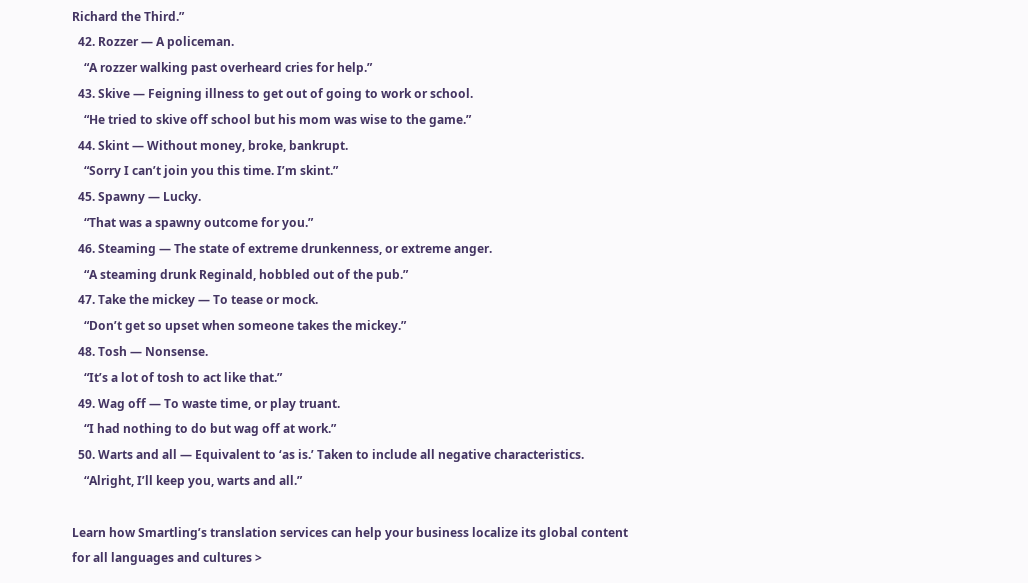Richard the Third.”
  42. Rozzer — A policeman.
    “A rozzer walking past overheard cries for help.”
  43. Skive — Feigning illness to get out of going to work or school.
    “He tried to skive off school but his mom was wise to the game.”
  44. Skint — Without money, broke, bankrupt.
    “Sorry I can’t join you this time. I’m skint.”
  45. Spawny — Lucky.
    “That was a spawny outcome for you.”
  46. Steaming — The state of extreme drunkenness, or extreme anger.
    “A steaming drunk Reginald, hobbled out of the pub.”
  47. Take the mickey — To tease or mock.
    “Don’t get so upset when someone takes the mickey.”
  48. Tosh — Nonsense.
    “It’s a lot of tosh to act like that.”
  49. Wag off — To waste time, or play truant.
    “I had nothing to do but wag off at work.”
  50. Warts and all — Equivalent to ‘as is.’ Taken to include all negative characteristics.
    “Alright, I’ll keep you, warts and all.”

Learn how Smartling’s translation services can help your business localize its global content for all languages and cultures >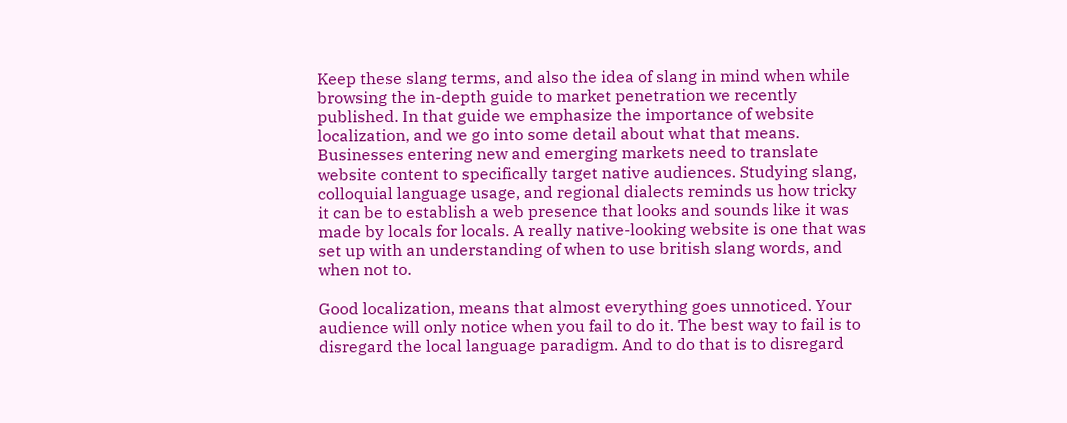Keep these slang terms, and also the idea of slang in mind when while browsing the in-depth guide to market penetration we recently published. In that guide we emphasize the importance of website localization, and we go into some detail about what that means. Businesses entering new and emerging markets need to translate website content to specifically target native audiences. Studying slang, colloquial language usage, and regional dialects reminds us how tricky it can be to establish a web presence that looks and sounds like it was made by locals for locals. A really native-looking website is one that was set up with an understanding of when to use british slang words, and when not to.

Good localization, means that almost everything goes unnoticed. Your audience will only notice when you fail to do it. The best way to fail is to disregard the local language paradigm. And to do that is to disregard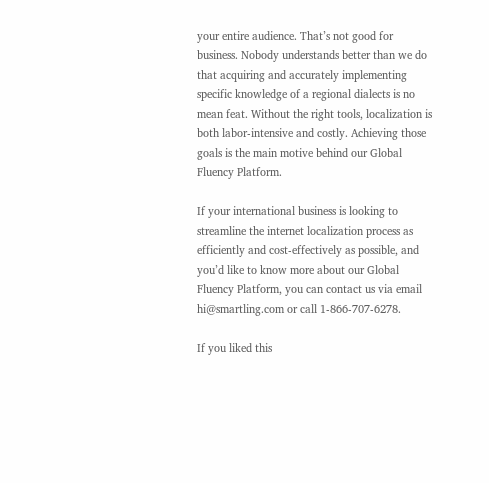your entire audience. That’s not good for business. Nobody understands better than we do that acquiring and accurately implementing specific knowledge of a regional dialects is no mean feat. Without the right tools, localization is both labor-intensive and costly. Achieving those goals is the main motive behind our Global Fluency Platform.

If your international business is looking to streamline the internet localization process as efficiently and cost-effectively as possible, and you’d like to know more about our Global Fluency Platform, you can contact us via email hi@smartling.com or call 1-866-707-6278.

If you liked this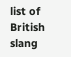list of British slang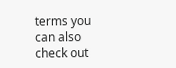terms you can also check out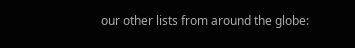our other lists from around the globe: